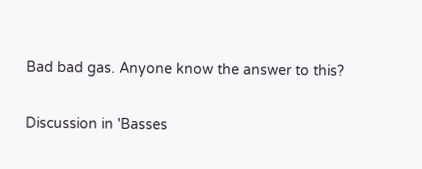Bad bad gas. Anyone know the answer to this?

Discussion in 'Basses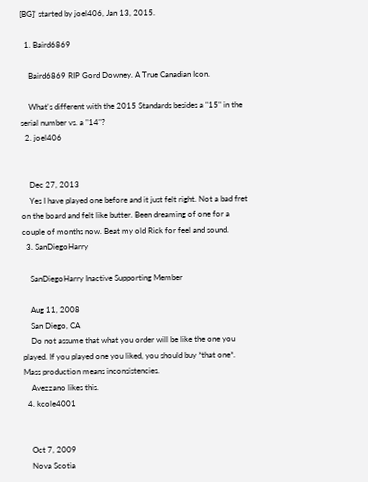[BG]' started by joel406, Jan 13, 2015.

  1. Baird6869

    Baird6869 RIP Gord Downey. A True Canadian Icon.

    What's different with the 2015 Standards besides a "15" in the serial number vs. a "14"?
  2. joel406


    Dec 27, 2013
    Yes I have played one before and it just felt right. Not a bad fret on the board and felt like butter. Been dreaming of one for a couple of months now. Beat my old Rick for feel and sound.
  3. SanDiegoHarry

    SanDiegoHarry Inactive Supporting Member

    Aug 11, 2008
    San Diego, CA
    Do not assume that what you order will be like the one you played. If you played one you liked, you should buy *that one*. Mass production means inconsistencies.
    Avezzano likes this.
  4. kcole4001


    Oct 7, 2009
    Nova Scotia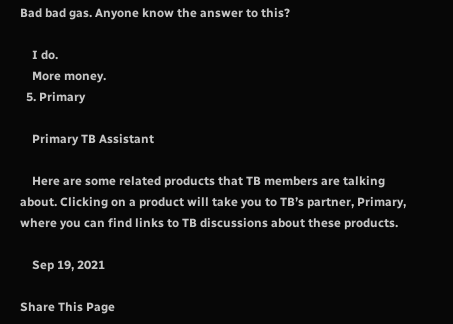Bad bad gas. Anyone know the answer to this?

    I do.
    More money.
  5. Primary

    Primary TB Assistant

    Here are some related products that TB members are talking about. Clicking on a product will take you to TB’s partner, Primary, where you can find links to TB discussions about these products.

    Sep 19, 2021

Share This Page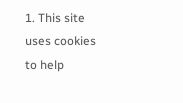1. This site uses cookies to help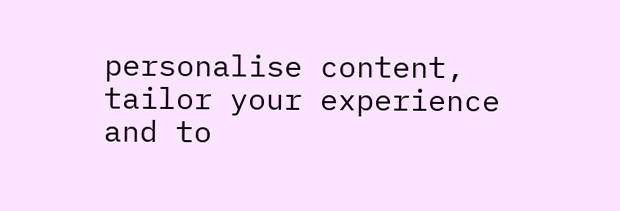personalise content, tailor your experience and to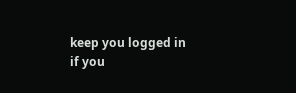keep you logged in if you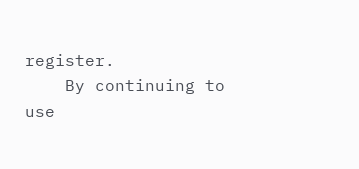register.
    By continuing to use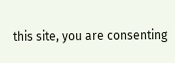this site, you are consenting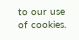to our use of cookies.